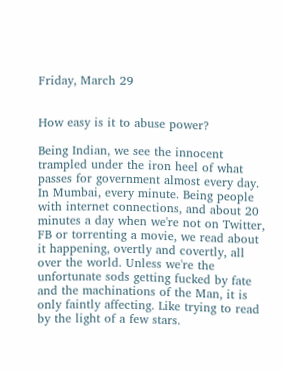Friday, March 29


How easy is it to abuse power?

Being Indian, we see the innocent trampled under the iron heel of what passes for government almost every day. In Mumbai, every minute. Being people with internet connections, and about 20 minutes a day when we're not on Twitter, FB or torrenting a movie, we read about it happening, overtly and covertly, all over the world. Unless we're the unfortunate sods getting fucked by fate and the machinations of the Man, it is only faintly affecting. Like trying to read by the light of a few stars.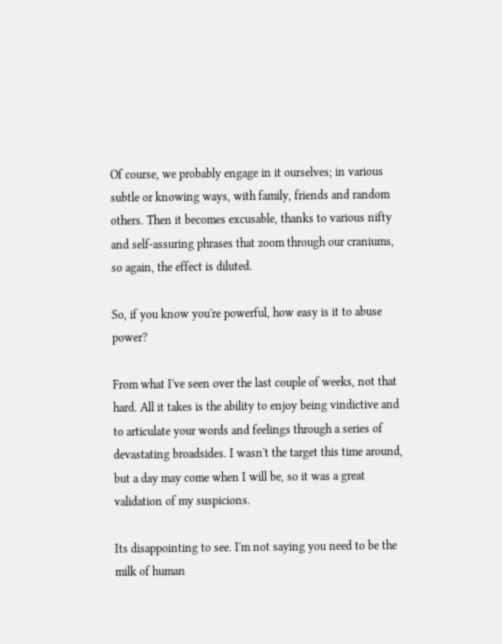Of course, we probably engage in it ourselves; in various subtle or knowing ways, with family, friends and random others. Then it becomes excusable, thanks to various nifty and self-assuring phrases that zoom through our craniums, so again, the effect is diluted.

So, if you know you're powerful, how easy is it to abuse power?

From what I've seen over the last couple of weeks, not that hard. All it takes is the ability to enjoy being vindictive and to articulate your words and feelings through a series of devastating broadsides. I wasn't the target this time around, but a day may come when I will be, so it was a great validation of my suspicions.

Its disappointing to see. I'm not saying you need to be the milk of human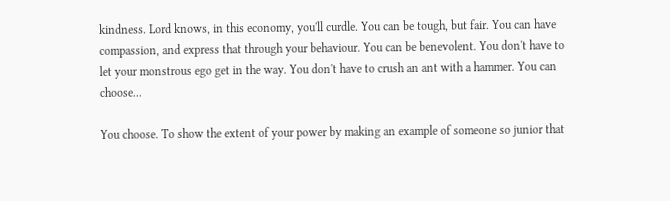kindness. Lord knows, in this economy, you'll curdle. You can be tough, but fair. You can have compassion, and express that through your behaviour. You can be benevolent. You don't have to let your monstrous ego get in the way. You don't have to crush an ant with a hammer. You can choose...

You choose. To show the extent of your power by making an example of someone so junior that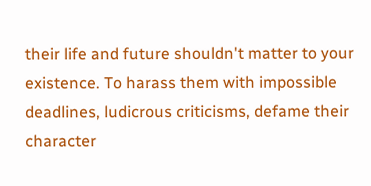their life and future shouldn't matter to your existence. To harass them with impossible deadlines, ludicrous criticisms, defame their character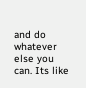and do whatever else you can. Its like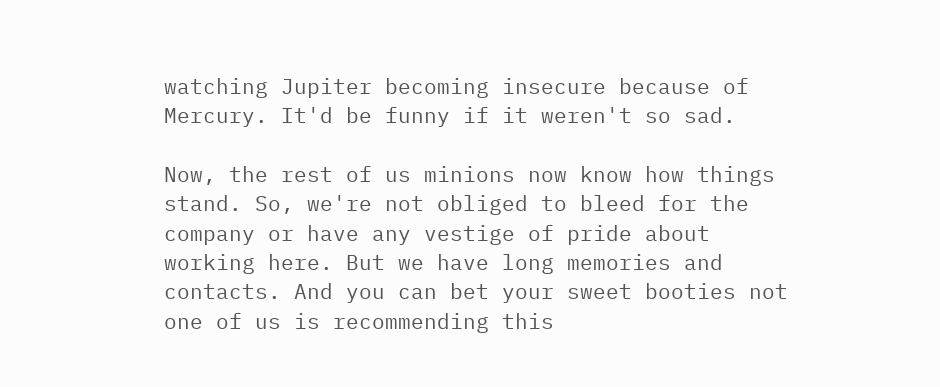watching Jupiter becoming insecure because of Mercury. It'd be funny if it weren't so sad.

Now, the rest of us minions now know how things stand. So, we're not obliged to bleed for the company or have any vestige of pride about working here. But we have long memories and contacts. And you can bet your sweet booties not one of us is recommending this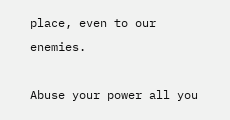place, even to our enemies.

Abuse your power all you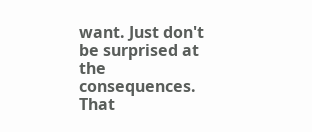want. Just don't be surprised at the consequences. That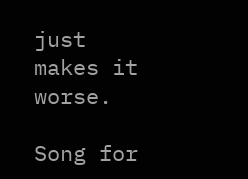just makes it worse.

Song for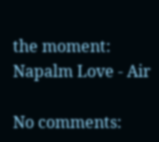the moment: Napalm Love - Air

No comments: